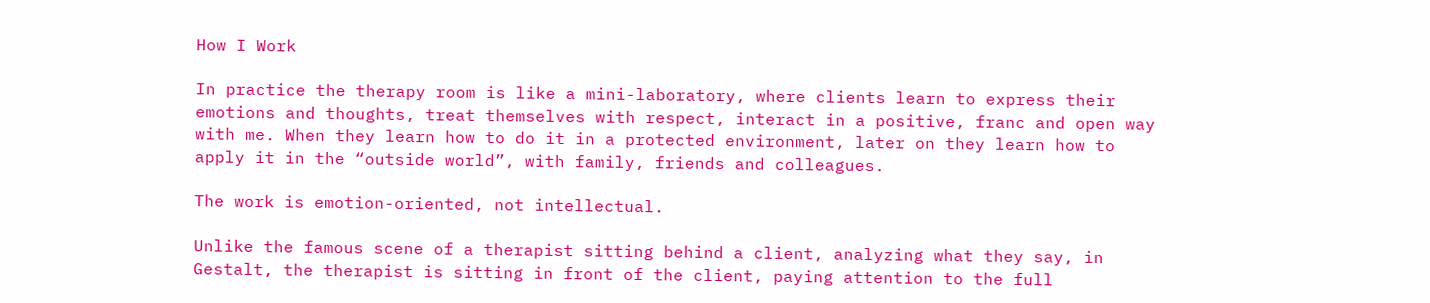How I Work

In practice the therapy room is like a mini-laboratory, where clients learn to express their emotions and thoughts, treat themselves with respect, interact in a positive, franc and open way with me. When they learn how to do it in a protected environment, later on they learn how to apply it in the “outside world”, with family, friends and colleagues.

The work is emotion-oriented, not intellectual.

Unlike the famous scene of a therapist sitting behind a client, analyzing what they say, in Gestalt, the therapist is sitting in front of the client, paying attention to the full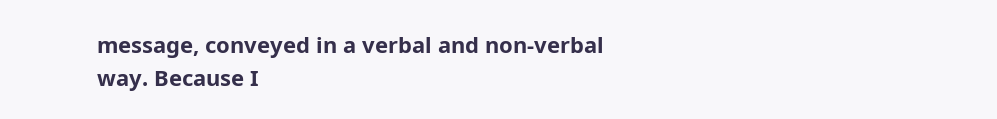message, conveyed in a verbal and non-verbal way. Because I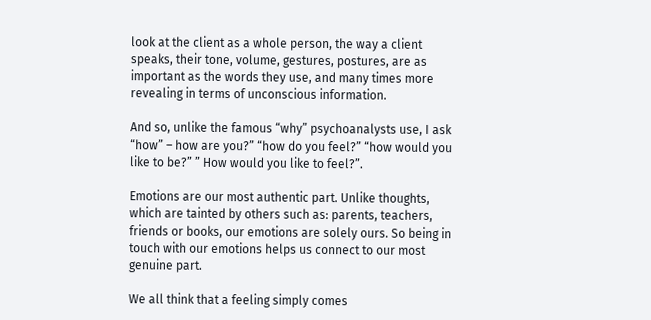look at the client as a whole person, the way a client speaks, their tone, volume, gestures, postures, are as important as the words they use, and many times more revealing in terms of unconscious information.

And so, unlike the famous “why” psychoanalysts use, I ask “how” – how are you?” “how do you feel?” “how would you like to be?” ” How would you like to feel?”.

Emotions are our most authentic part. Unlike thoughts, which are tainted by others such as: parents, teachers, friends or books, our emotions are solely ours. So being in touch with our emotions helps us connect to our most genuine part.

We all think that a feeling simply comes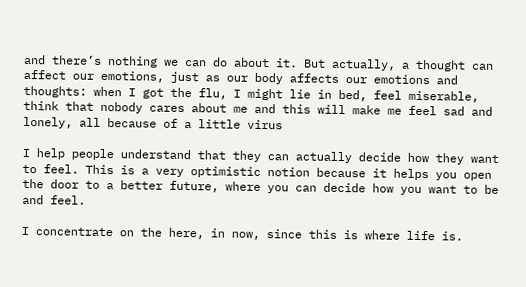and there’s nothing we can do about it. But actually, a thought can affect our emotions, just as our body affects our emotions and thoughts: when I got the flu, I might lie in bed, feel miserable, think that nobody cares about me and this will make me feel sad and lonely, all because of a little virus

I help people understand that they can actually decide how they want to feel. This is a very optimistic notion because it helps you open the door to a better future, where you can decide how you want to be and feel.

I concentrate on the here, in now, since this is where life is.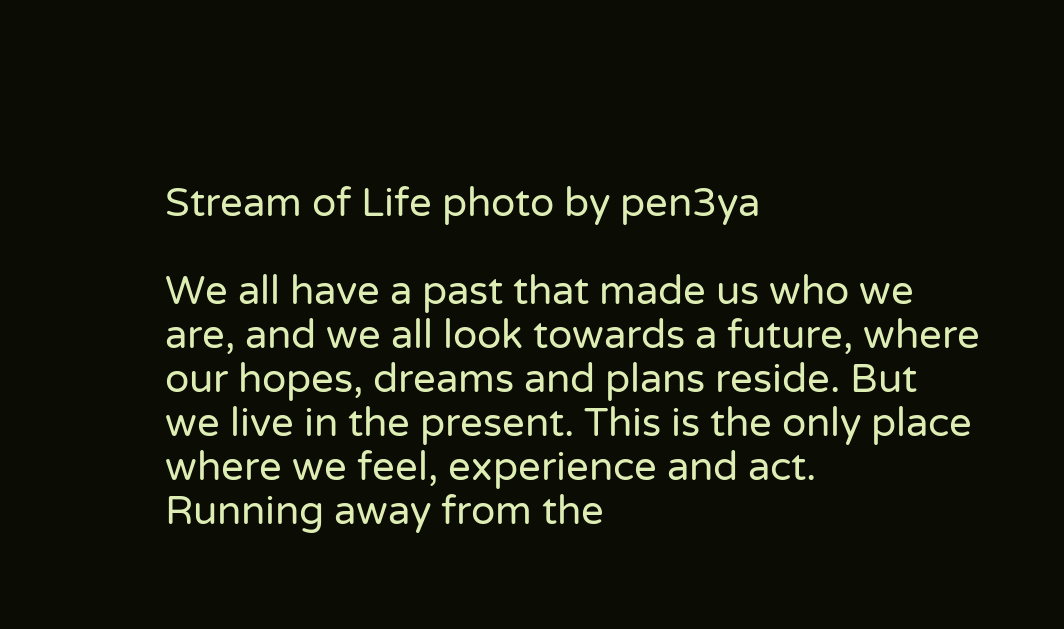Stream of Life photo by pen3ya

We all have a past that made us who we are, and we all look towards a future, where our hopes, dreams and plans reside. But we live in the present. This is the only place where we feel, experience and act. Running away from the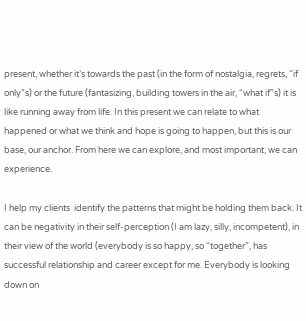present, whether it’s towards the past (in the form of nostalgia, regrets, “if only”s) or the future (fantasizing, building towers in the air, “what if”s) it is like running away from life. In this present we can relate to what happened or what we think and hope is going to happen, but this is our base, our anchor. From here we can explore, and most important, we can experience.

I help my clients  identify the patterns that might be holding them back. It can be negativity in their self-perception (I am lazy, silly, incompetent), in their view of the world (everybody is so happy, so “together”, has successful relationship and career except for me. Everybody is looking down on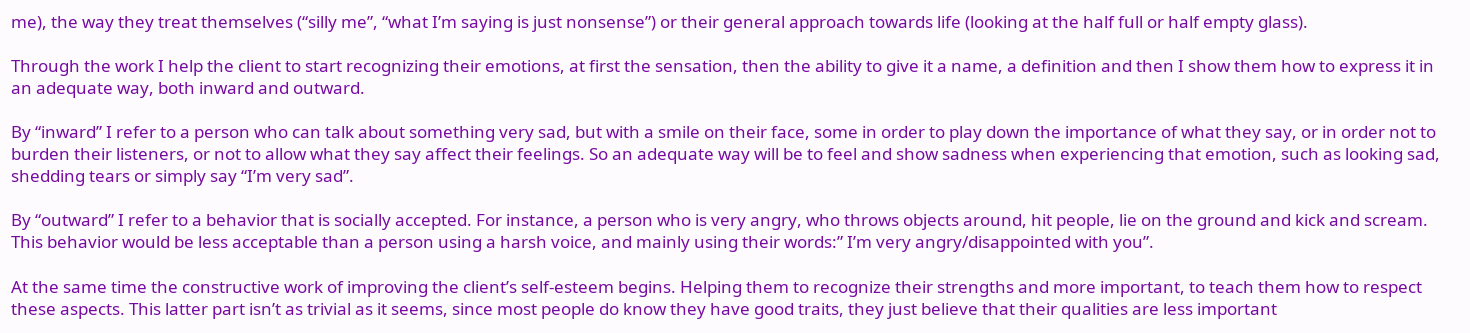me), the way they treat themselves (“silly me”, “what I’m saying is just nonsense”) or their general approach towards life (looking at the half full or half empty glass).

Through the work I help the client to start recognizing their emotions, at first the sensation, then the ability to give it a name, a definition and then I show them how to express it in an adequate way, both inward and outward.

By “inward” I refer to a person who can talk about something very sad, but with a smile on their face, some in order to play down the importance of what they say, or in order not to burden their listeners, or not to allow what they say affect their feelings. So an adequate way will be to feel and show sadness when experiencing that emotion, such as looking sad, shedding tears or simply say “I’m very sad”.

By “outward” I refer to a behavior that is socially accepted. For instance, a person who is very angry, who throws objects around, hit people, lie on the ground and kick and scream. This behavior would be less acceptable than a person using a harsh voice, and mainly using their words:” I’m very angry/disappointed with you”.

At the same time the constructive work of improving the client’s self-esteem begins. Helping them to recognize their strengths and more important, to teach them how to respect these aspects. This latter part isn’t as trivial as it seems, since most people do know they have good traits, they just believe that their qualities are less important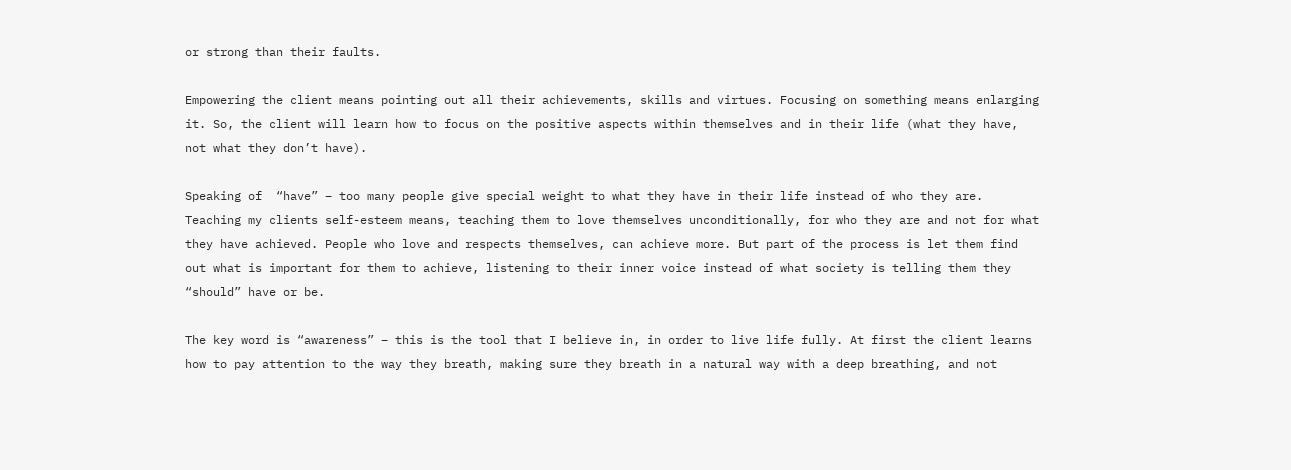or strong than their faults.

Empowering the client means pointing out all their achievements, skills and virtues. Focusing on something means enlarging it. So, the client will learn how to focus on the positive aspects within themselves and in their life (what they have, not what they don’t have).

Speaking of  “have” – too many people give special weight to what they have in their life instead of who they are. Teaching my clients self-esteem means, teaching them to love themselves unconditionally, for who they are and not for what they have achieved. People who love and respects themselves, can achieve more. But part of the process is let them find out what is important for them to achieve, listening to their inner voice instead of what society is telling them they “should” have or be.

The key word is “awareness” – this is the tool that I believe in, in order to live life fully. At first the client learns how to pay attention to the way they breath, making sure they breath in a natural way with a deep breathing, and not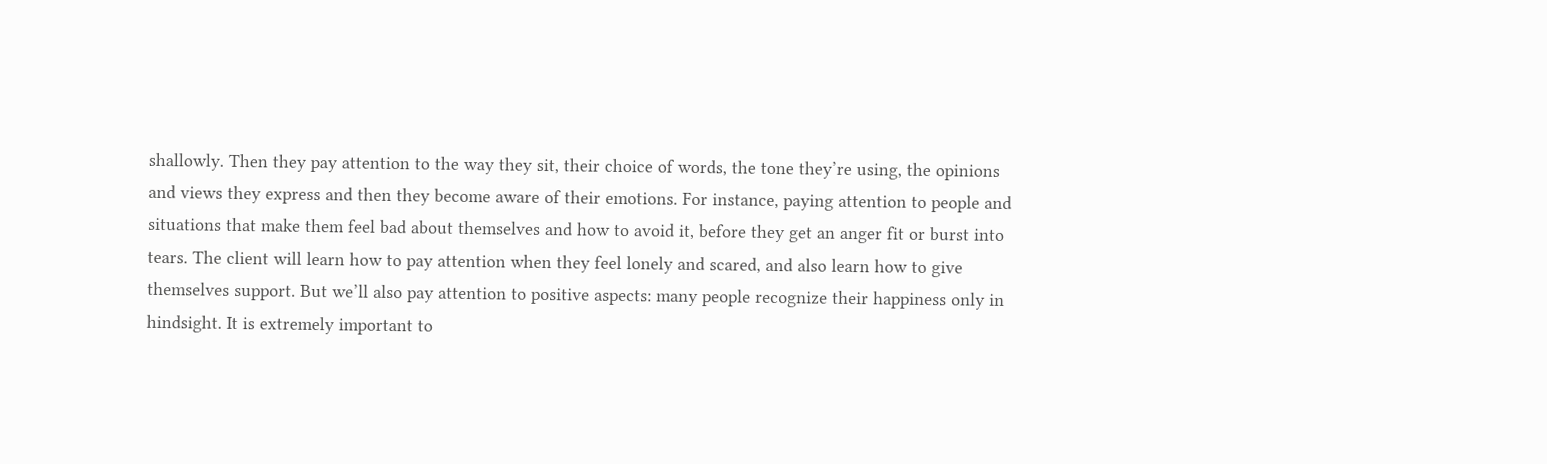shallowly. Then they pay attention to the way they sit, their choice of words, the tone they’re using, the opinions and views they express and then they become aware of their emotions. For instance, paying attention to people and situations that make them feel bad about themselves and how to avoid it, before they get an anger fit or burst into tears. The client will learn how to pay attention when they feel lonely and scared, and also learn how to give themselves support. But we’ll also pay attention to positive aspects: many people recognize their happiness only in hindsight. It is extremely important to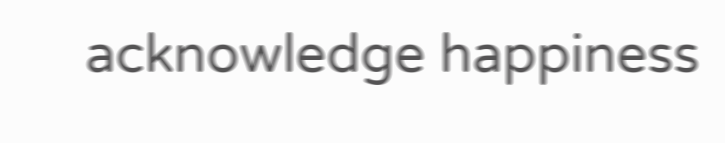acknowledge happiness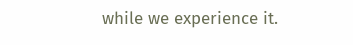while we experience it.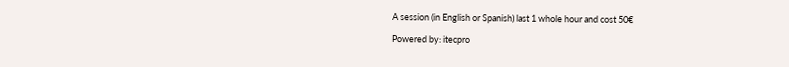A session (in English or Spanish) last 1 whole hour and cost 50€

Powered by: itecpro